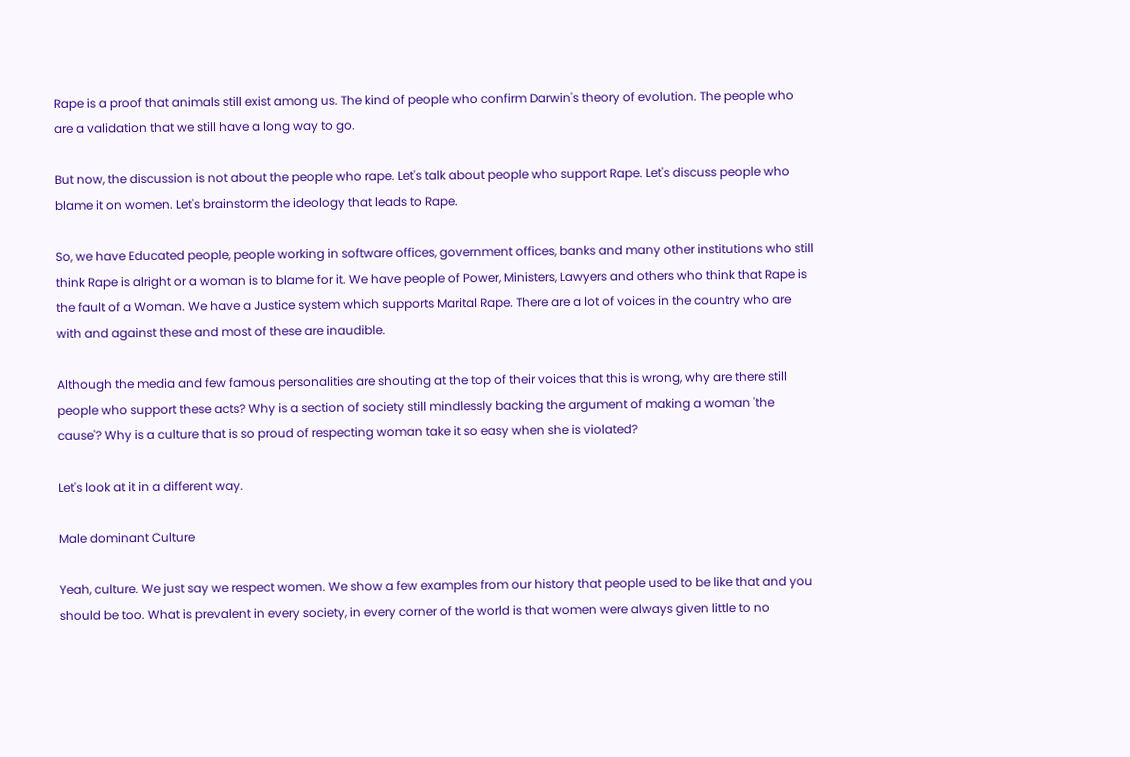Rape is a proof that animals still exist among us. The kind of people who confirm Darwin's theory of evolution. The people who are a validation that we still have a long way to go.

But now, the discussion is not about the people who rape. Let's talk about people who support Rape. Let's discuss people who blame it on women. Let's brainstorm the ideology that leads to Rape.

So, we have Educated people, people working in software offices, government offices, banks and many other institutions who still think Rape is alright or a woman is to blame for it. We have people of Power, Ministers, Lawyers and others who think that Rape is the fault of a Woman. We have a Justice system which supports Marital Rape. There are a lot of voices in the country who are with and against these and most of these are inaudible.

Although the media and few famous personalities are shouting at the top of their voices that this is wrong, why are there still people who support these acts? Why is a section of society still mindlessly backing the argument of making a woman 'the cause'? Why is a culture that is so proud of respecting woman take it so easy when she is violated?

Let's look at it in a different way.

Male dominant Culture

Yeah, culture. We just say we respect women. We show a few examples from our history that people used to be like that and you should be too. What is prevalent in every society, in every corner of the world is that women were always given little to no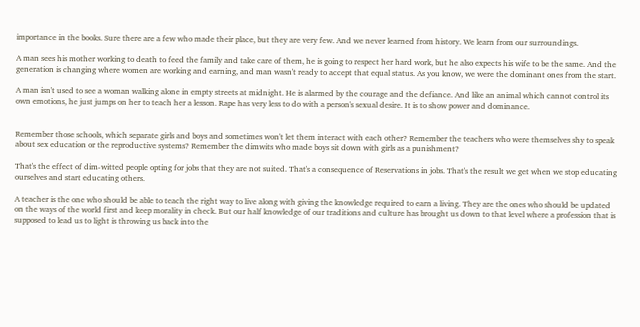importance in the books. Sure there are a few who made their place, but they are very few. And we never learned from history. We learn from our surroundings.

A man sees his mother working to death to feed the family and take care of them, he is going to respect her hard work, but he also expects his wife to be the same. And the generation is changing where women are working and earning, and man wasn't ready to accept that equal status. As you know, we were the dominant ones from the start.

A man isn't used to see a woman walking alone in empty streets at midnight. He is alarmed by the courage and the defiance. And like an animal which cannot control its own emotions, he just jumps on her to teach her a lesson. Rape has very less to do with a person's sexual desire. It is to show power and dominance.


Remember those schools, which separate girls and boys and sometimes won't let them interact with each other? Remember the teachers who were themselves shy to speak about sex education or the reproductive systems? Remember the dimwits who made boys sit down with girls as a punishment?

That's the effect of dim-witted people opting for jobs that they are not suited. That's a consequence of Reservations in jobs. That's the result we get when we stop educating ourselves and start educating others.

A teacher is the one who should be able to teach the right way to live along with giving the knowledge required to earn a living. They are the ones who should be updated on the ways of the world first and keep morality in check. But our half knowledge of our traditions and culture has brought us down to that level where a profession that is supposed to lead us to light is throwing us back into the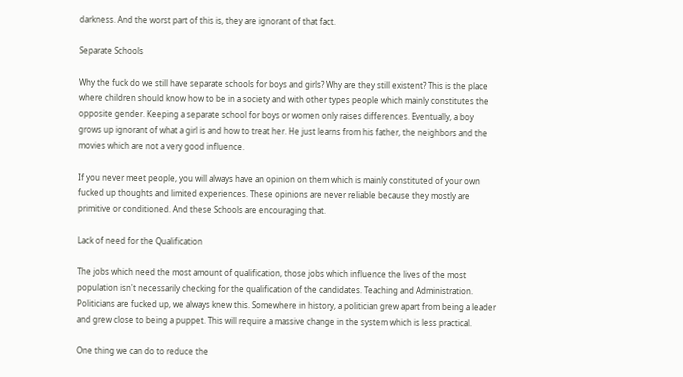darkness. And the worst part of this is, they are ignorant of that fact.

Separate Schools

Why the fuck do we still have separate schools for boys and girls? Why are they still existent? This is the place where children should know how to be in a society and with other types people which mainly constitutes the opposite gender. Keeping a separate school for boys or women only raises differences. Eventually, a boy grows up ignorant of what a girl is and how to treat her. He just learns from his father, the neighbors and the movies which are not a very good influence.

If you never meet people, you will always have an opinion on them which is mainly constituted of your own fucked up thoughts and limited experiences. These opinions are never reliable because they mostly are primitive or conditioned. And these Schools are encouraging that.

Lack of need for the Qualification

The jobs which need the most amount of qualification, those jobs which influence the lives of the most population isn't necessarily checking for the qualification of the candidates. Teaching and Administration. Politicians are fucked up, we always knew this. Somewhere in history, a politician grew apart from being a leader and grew close to being a puppet. This will require a massive change in the system which is less practical.

One thing we can do to reduce the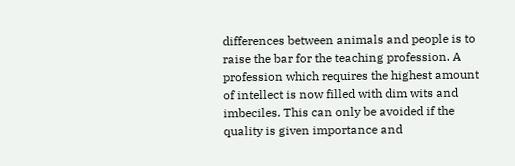differences between animals and people is to raise the bar for the teaching profession. A profession which requires the highest amount of intellect is now filled with dim wits and imbeciles. This can only be avoided if the quality is given importance and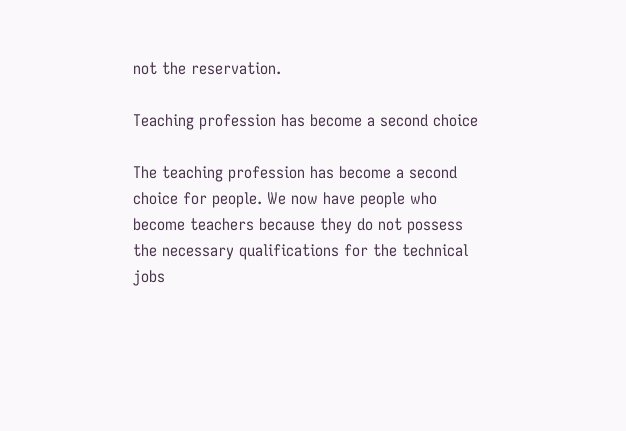not the reservation.

Teaching profession has become a second choice

The teaching profession has become a second choice for people. We now have people who become teachers because they do not possess the necessary qualifications for the technical jobs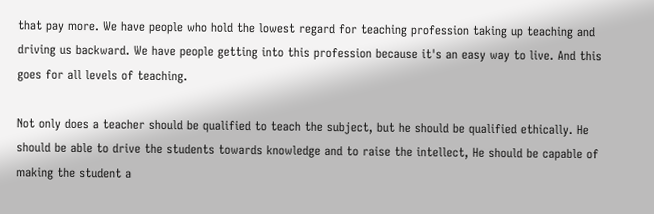that pay more. We have people who hold the lowest regard for teaching profession taking up teaching and driving us backward. We have people getting into this profession because it's an easy way to live. And this goes for all levels of teaching.

Not only does a teacher should be qualified to teach the subject, but he should be qualified ethically. He should be able to drive the students towards knowledge and to raise the intellect, He should be capable of making the student a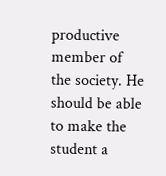productive member of the society. He should be able to make the student a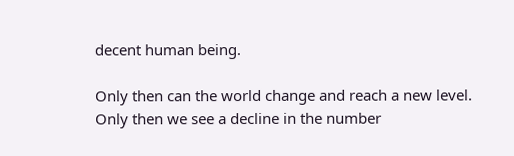decent human being.

Only then can the world change and reach a new level. Only then we see a decline in the number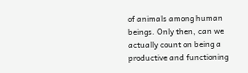of animals among human beings. Only then, can we actually count on being a productive and functioning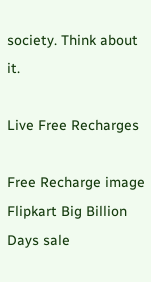society. Think about it.

Live Free Recharges

Free Recharge image
Flipkart Big Billion Days sale